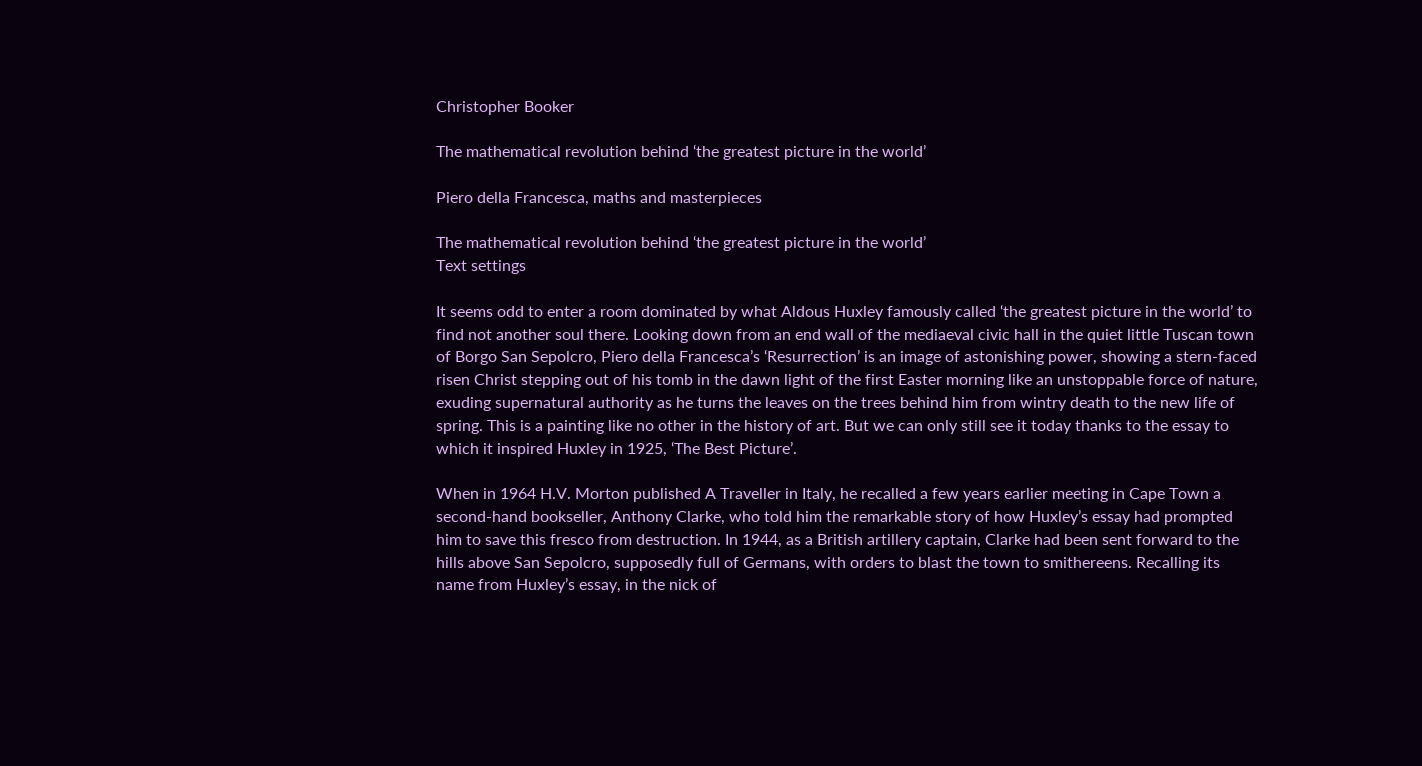Christopher Booker

The mathematical revolution behind ‘the greatest picture in the world’

Piero della Francesca, maths and masterpieces

The mathematical revolution behind ‘the greatest picture in the world’
Text settings

It seems odd to enter a room dominated by what Aldous Huxley famously called ‘the greatest picture in the world’ to find not another soul there. Looking down from an end wall of the mediaeval civic hall in the quiet little Tuscan town of Borgo San Sepolcro, Piero della Francesca’s ‘Resurrection’ is an image of astonishing power, showing a stern-faced risen Christ stepping out of his tomb in the dawn light of the first Easter morning like an unstoppable force of nature, exuding supernatural authority as he turns the leaves on the trees behind him from wintry death to the new life of spring. This is a painting like no other in the history of art. But we can only still see it today thanks to the essay to which it inspired Huxley in 1925, ‘The Best Picture’.

When in 1964 H.V. Morton published A Traveller in Italy, he recalled a few years earlier meeting in Cape Town a second-hand bookseller, Anthony Clarke, who told him the remarkable story of how Huxley’s essay had prompted him to save this fresco from destruction. In 1944, as a British artillery captain, Clarke had been sent forward to the hills above San Sepolcro, supposedly full of Germans, with orders to blast the town to smithereens. Recalling its name from Huxley’s essay, in the nick of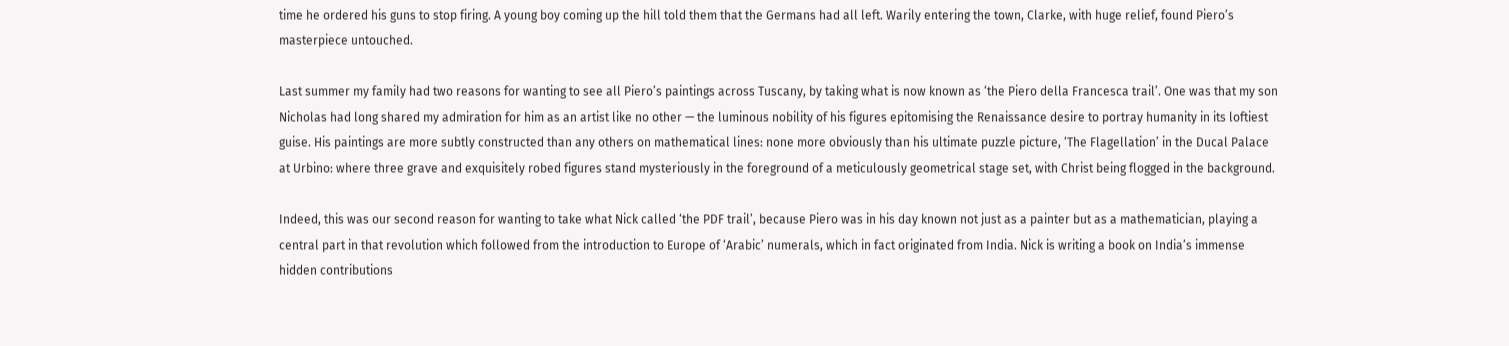time he ordered his guns to stop firing. A young boy coming up the hill told them that the Germans had all left. Warily entering the town, Clarke, with huge relief, found Piero’s masterpiece untouched.

Last summer my family had two reasons for wanting to see all Piero’s paintings across Tuscany, by taking what is now known as ‘the Piero della Francesca trail’. One was that my son Nicholas had long shared my admiration for him as an artist like no other — the luminous nobility of his figures epitomising the Renaissance desire to portray humanity in its loftiest guise. His paintings are more subtly constructed than any others on mathematical lines: none more obviously than his ultimate puzzle picture, ‘The Flagellation’ in the Ducal Palace at Urbino: where three grave and exquisitely robed figures stand mysteriously in the foreground of a meticulously geometrical stage set, with Christ being flogged in the background.

Indeed, this was our second reason for wanting to take what Nick called ‘the PDF trail’, because Piero was in his day known not just as a painter but as a mathematician, playing a central part in that revolution which followed from the introduction to Europe of ‘Arabic’ numerals, which in fact originated from India. Nick is writing a book on India’s immense hidden contributions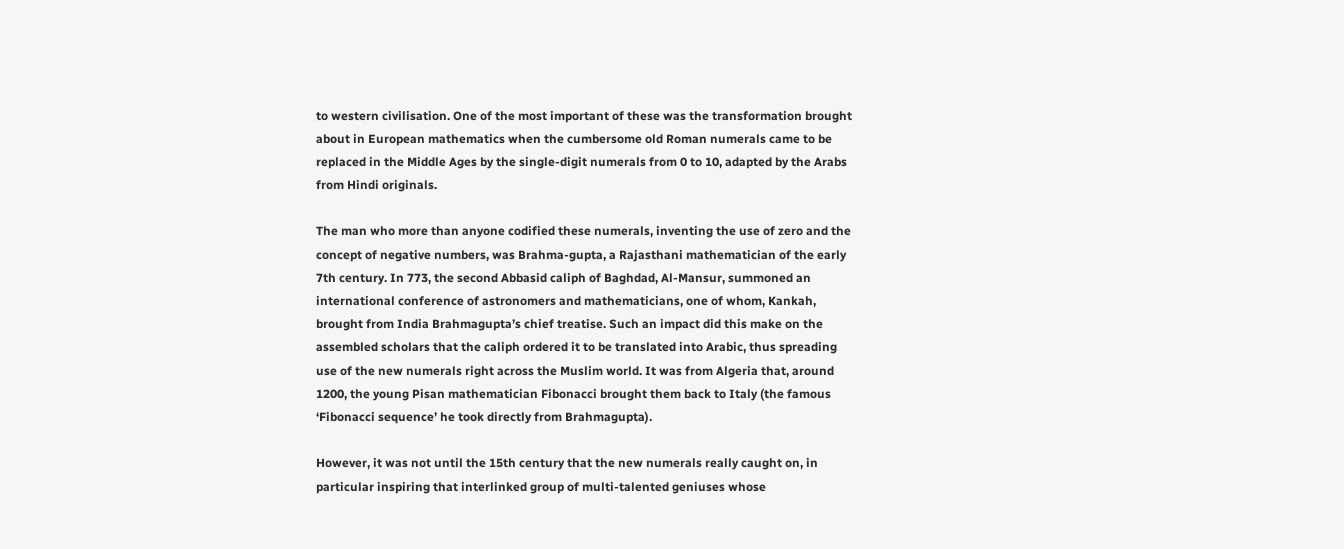to western civilisation. One of the most important of these was the transformation brought about in European mathematics when the cumbersome old Roman numerals came to be replaced in the Middle Ages by the single-digit numerals from 0 to 10, adapted by the Arabs from Hindi originals.

The man who more than anyone codified these numerals, inventing the use of zero and the concept of negative numbers, was Brahma-gupta, a Rajasthani mathematician of the early 7th century. In 773, the second Abbasid caliph of Baghdad, Al-Mansur, summoned an international conference of astronomers and mathematicians, one of whom, Kankah, brought from India Brahmagupta’s chief treatise. Such an impact did this make on the assembled scholars that the caliph ordered it to be translated into Arabic, thus spreading use of the new numerals right across the Muslim world. It was from Algeria that, around 1200, the young Pisan mathematician Fibonacci brought them back to Italy (the famous ‘Fibonacci sequence’ he took directly from Brahmagupta).

However, it was not until the 15th century that the new numerals really caught on, in particular inspiring that interlinked group of multi-talented geniuses whose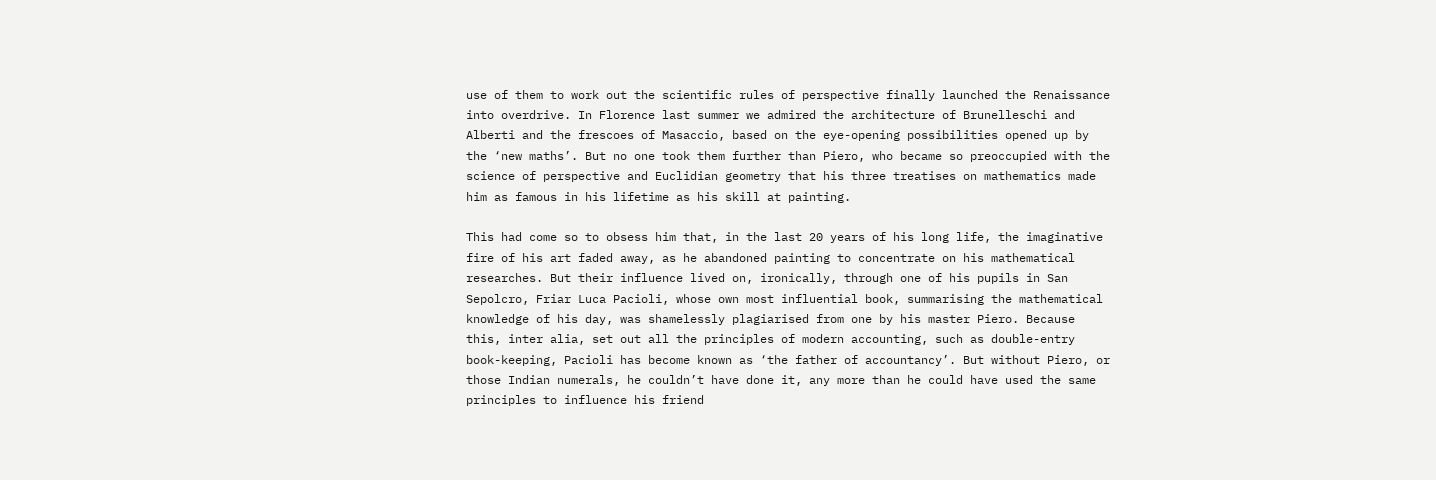use of them to work out the scientific rules of perspective finally launched the Renaissance into overdrive. In Florence last summer we admired the architecture of Brunelleschi and Alberti and the frescoes of Masaccio, based on the eye-opening possibilities opened up by the ‘new maths’. But no one took them further than Piero, who became so preoccupied with the science of perspective and Euclidian geometry that his three treatises on mathematics made him as famous in his lifetime as his skill at painting.

This had come so to obsess him that, in the last 20 years of his long life, the imaginative fire of his art faded away, as he abandoned painting to concentrate on his mathematical researches. But their influence lived on, ironically, through one of his pupils in San Sepolcro, Friar Luca Pacioli, whose own most influential book, summarising the mathematical knowledge of his day, was shamelessly plagiarised from one by his master Piero. Because this, inter alia, set out all the principles of modern accounting, such as double-entry book-keeping, Pacioli has become known as ‘the father of accountancy’. But without Piero, or those Indian numerals, he couldn’t have done it, any more than he could have used the same principles to influence his friend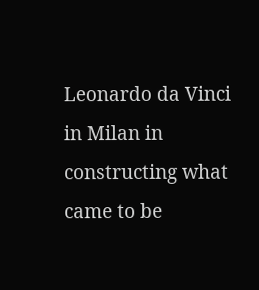Leonardo da Vinci in Milan in constructing what came to be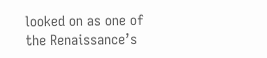looked on as one of the Renaissance’s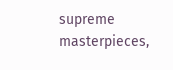supreme masterpieces,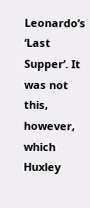Leonardo’s ‘Last Supper’. It was not this, however, which Huxley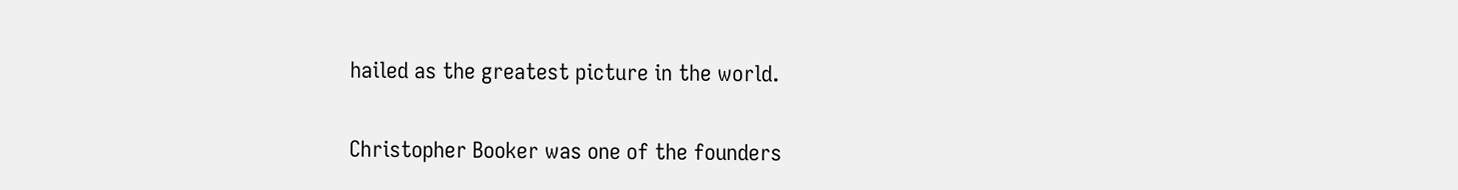hailed as the greatest picture in the world.

Christopher Booker was one of the founders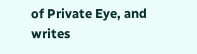of Private Eye, and writes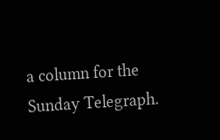a column for the Sunday Telegraph.